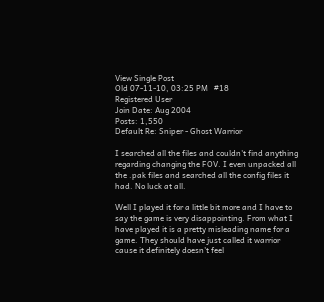View Single Post
Old 07-11-10, 03:25 PM   #18
Registered User
Join Date: Aug 2004
Posts: 1,550
Default Re: Sniper - Ghost Warrior

I searched all the files and couldn't find anything regarding changing the FOV. I even unpacked all the .pak files and searched all the config files it had. No luck at all.

Well I played it for a little bit more and I have to say the game is very disappointing. From what I have played it is a pretty misleading name for a game. They should have just called it warrior cause it definitely doesn't feel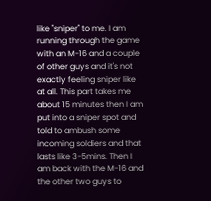like "sniper" to me. I am running through the game with an M-16 and a couple of other guys and it's not exactly feeling sniper like at all. This part takes me about 15 minutes then I am put into a sniper spot and told to ambush some incoming soldiers and that lasts like 3-5mins. Then I am back with the M-16 and the other two guys to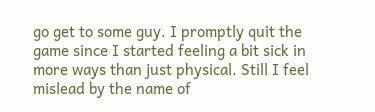go get to some guy. I promptly quit the game since I started feeling a bit sick in more ways than just physical. Still I feel mislead by the name of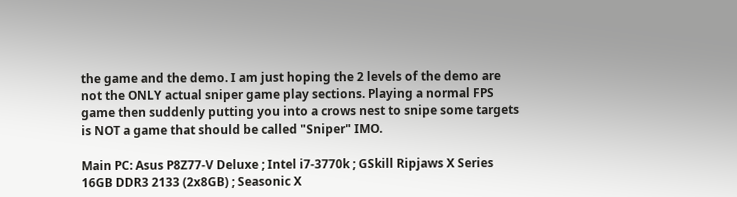the game and the demo. I am just hoping the 2 levels of the demo are not the ONLY actual sniper game play sections. Playing a normal FPS game then suddenly putting you into a crows nest to snipe some targets is NOT a game that should be called "Sniper" IMO.

Main PC: Asus P8Z77-V Deluxe ; Intel i7-3770k ; GSkill Ripjaws X Series 16GB DDR3 2133 (2x8GB) ; Seasonic X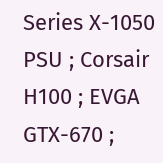Series X-1050 PSU ; Corsair H100 ; EVGA GTX-670 ;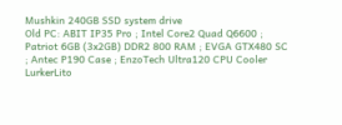Mushkin 240GB SSD system drive
Old PC: ABIT IP35 Pro ; Intel Core2 Quad Q6600 ; Patriot 6GB (3x2GB) DDR2 800 RAM ; EVGA GTX480 SC ; Antec P190 Case ; EnzoTech Ultra120 CPU Cooler
LurkerLito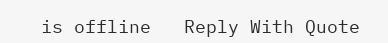is offline   Reply With Quote